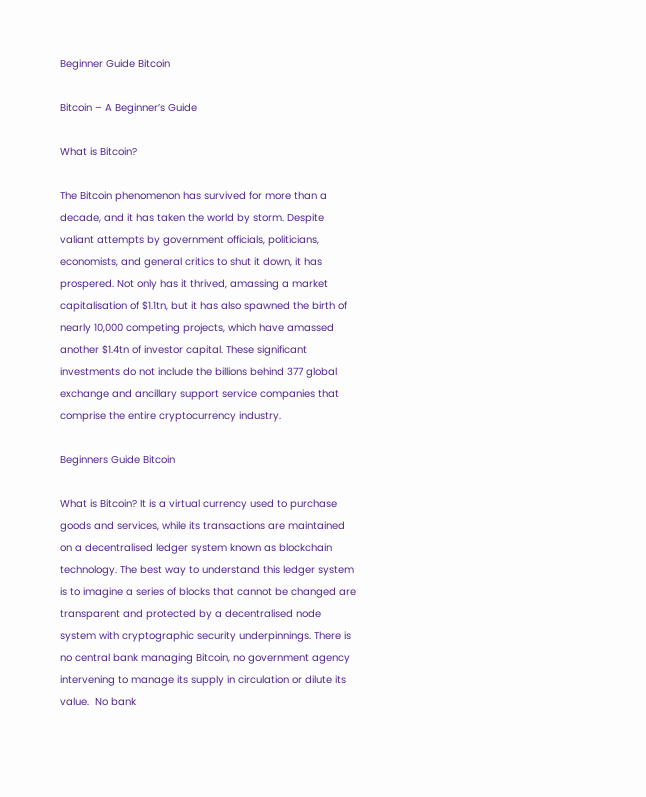Beginner Guide Bitcoin

Bitcoin – A Beginner’s Guide

What is Bitcoin?

The Bitcoin phenomenon has survived for more than a decade, and it has taken the world by storm. Despite valiant attempts by government officials, politicians, economists, and general critics to shut it down, it has prospered. Not only has it thrived, amassing a market capitalisation of $1.1tn, but it has also spawned the birth of nearly 10,000 competing projects, which have amassed another $1.4tn of investor capital. These significant investments do not include the billions behind 377 global exchange and ancillary support service companies that comprise the entire cryptocurrency industry.

Beginners Guide Bitcoin

What is Bitcoin? It is a virtual currency used to purchase goods and services, while its transactions are maintained on a decentralised ledger system known as blockchain technology. The best way to understand this ledger system is to imagine a series of blocks that cannot be changed are transparent and protected by a decentralised node system with cryptographic security underpinnings. There is no central bank managing Bitcoin, no government agency intervening to manage its supply in circulation or dilute its value.  No bank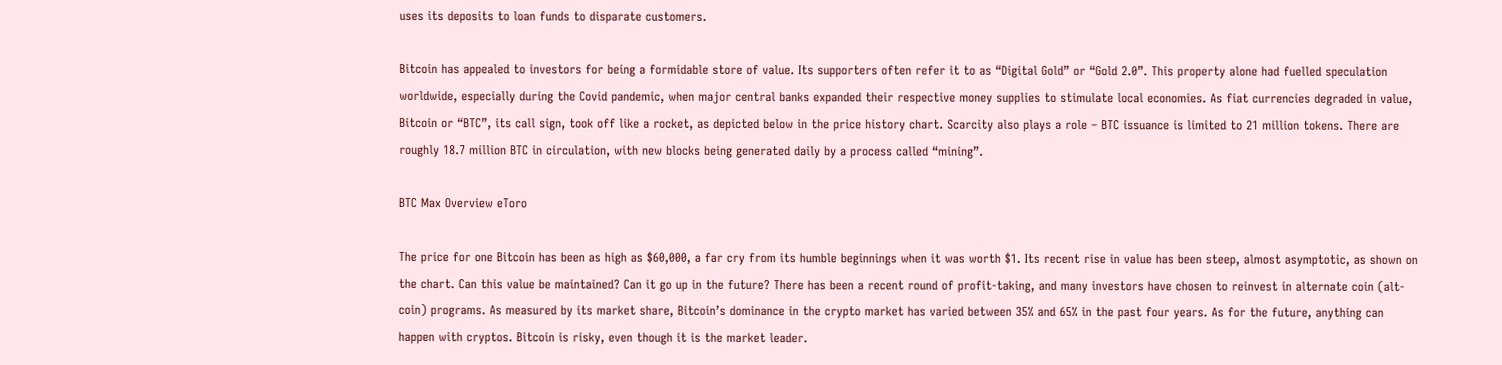uses its deposits to loan funds to disparate customers.

Bitcoin has appealed to investors for being a formidable store of value. Its supporters often refer it to as “Digital Gold” or “Gold 2.0”. This property alone had fuelled speculation worldwide, especially during the Covid pandemic, when major central banks expanded their respective money supplies to stimulate local economies. As fiat currencies degraded in value, Bitcoin or “BTC”, its call sign, took off like a rocket, as depicted below in the price history chart. Scarcity also plays a role – BTC issuance is limited to 21 million tokens. There are roughly 18.7 million BTC in circulation, with new blocks being generated daily by a process called “mining”.

BTC Max Overview eToro

The price for one Bitcoin has been as high as $60,000, a far cry from its humble beginnings when it was worth $1. Its recent rise in value has been steep, almost asymptotic, as shown on the chart. Can this value be maintained? Can it go up in the future? There has been a recent round of profit-taking, and many investors have chosen to reinvest in alternate coin (alt-coin) programs. As measured by its market share, Bitcoin’s dominance in the crypto market has varied between 35% and 65% in the past four years. As for the future, anything can happen with cryptos. Bitcoin is risky, even though it is the market leader.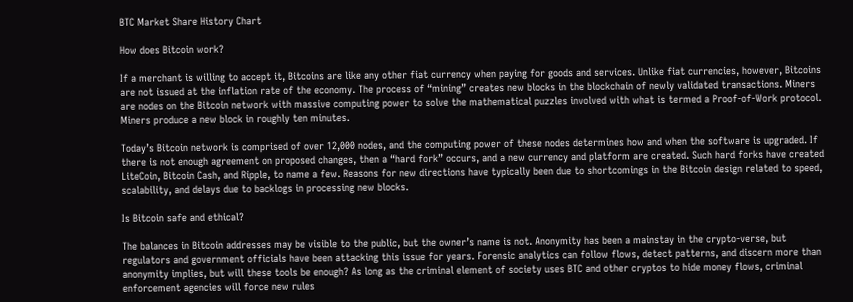BTC Market Share History Chart

How does Bitcoin work?

If a merchant is willing to accept it, Bitcoins are like any other fiat currency when paying for goods and services. Unlike fiat currencies, however, Bitcoins are not issued at the inflation rate of the economy. The process of “mining” creates new blocks in the blockchain of newly validated transactions. Miners are nodes on the Bitcoin network with massive computing power to solve the mathematical puzzles involved with what is termed a Proof-of-Work protocol. Miners produce a new block in roughly ten minutes.

Today’s Bitcoin network is comprised of over 12,000 nodes, and the computing power of these nodes determines how and when the software is upgraded. If there is not enough agreement on proposed changes, then a “hard fork” occurs, and a new currency and platform are created. Such hard forks have created LiteCoin, Bitcoin Cash, and Ripple, to name a few. Reasons for new directions have typically been due to shortcomings in the Bitcoin design related to speed, scalability, and delays due to backlogs in processing new blocks.

Is Bitcoin safe and ethical?

The balances in Bitcoin addresses may be visible to the public, but the owner’s name is not. Anonymity has been a mainstay in the crypto-verse, but regulators and government officials have been attacking this issue for years. Forensic analytics can follow flows, detect patterns, and discern more than anonymity implies, but will these tools be enough? As long as the criminal element of society uses BTC and other cryptos to hide money flows, criminal enforcement agencies will force new rules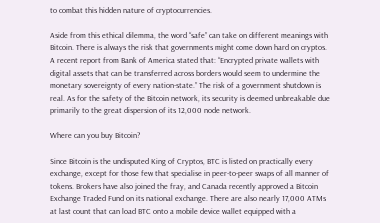to combat this hidden nature of cryptocurrencies.

Aside from this ethical dilemma, the word “safe” can take on different meanings with Bitcoin. There is always the risk that governments might come down hard on cryptos. A recent report from Bank of America stated that: “Encrypted private wallets with digital assets that can be transferred across borders would seem to undermine the monetary sovereignty of every nation-state.” The risk of a government shutdown is real. As for the safety of the Bitcoin network, its security is deemed unbreakable due primarily to the great dispersion of its 12,000 node network.

Where can you buy Bitcoin?

Since Bitcoin is the undisputed King of Cryptos, BTC is listed on practically every exchange, except for those few that specialise in peer-to-peer swaps of all manner of tokens. Brokers have also joined the fray, and Canada recently approved a Bitcoin Exchange Traded Fund on its national exchange. There are also nearly 17,000 ATMs at last count that can load BTC onto a mobile device wallet equipped with a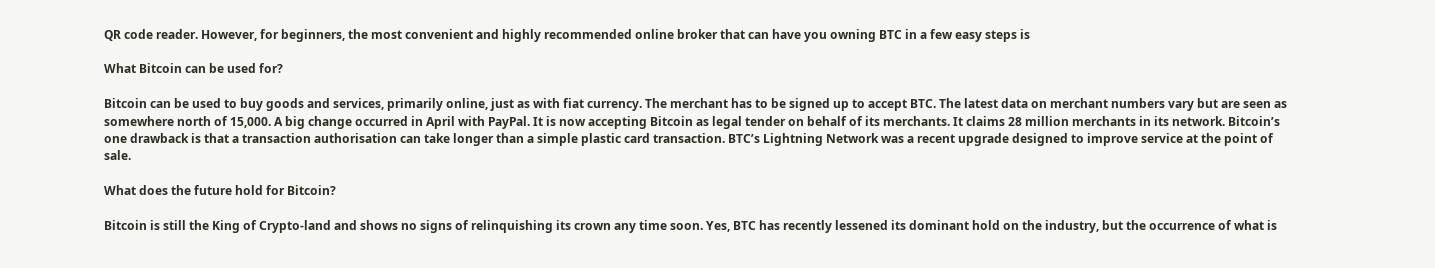QR code reader. However, for beginners, the most convenient and highly recommended online broker that can have you owning BTC in a few easy steps is

What Bitcoin can be used for?

Bitcoin can be used to buy goods and services, primarily online, just as with fiat currency. The merchant has to be signed up to accept BTC. The latest data on merchant numbers vary but are seen as somewhere north of 15,000. A big change occurred in April with PayPal. It is now accepting Bitcoin as legal tender on behalf of its merchants. It claims 28 million merchants in its network. Bitcoin’s one drawback is that a transaction authorisation can take longer than a simple plastic card transaction. BTC’s Lightning Network was a recent upgrade designed to improve service at the point of sale.

What does the future hold for Bitcoin?

Bitcoin is still the King of Crypto-land and shows no signs of relinquishing its crown any time soon. Yes, BTC has recently lessened its dominant hold on the industry, but the occurrence of what is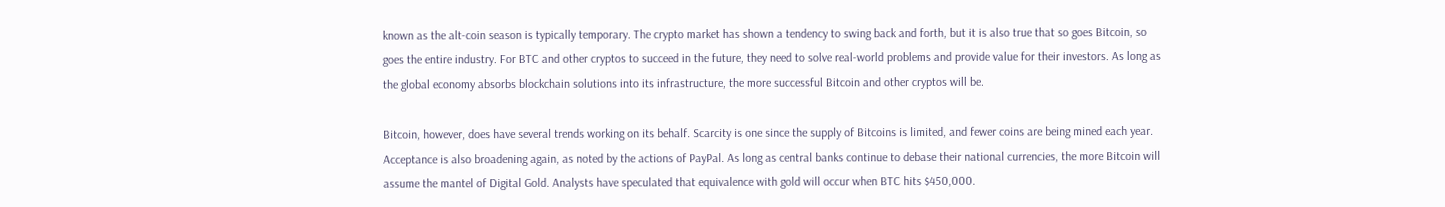known as the alt-coin season is typically temporary. The crypto market has shown a tendency to swing back and forth, but it is also true that so goes Bitcoin, so goes the entire industry. For BTC and other cryptos to succeed in the future, they need to solve real-world problems and provide value for their investors. As long as the global economy absorbs blockchain solutions into its infrastructure, the more successful Bitcoin and other cryptos will be.

Bitcoin, however, does have several trends working on its behalf. Scarcity is one since the supply of Bitcoins is limited, and fewer coins are being mined each year. Acceptance is also broadening again, as noted by the actions of PayPal. As long as central banks continue to debase their national currencies, the more Bitcoin will assume the mantel of Digital Gold. Analysts have speculated that equivalence with gold will occur when BTC hits $450,000.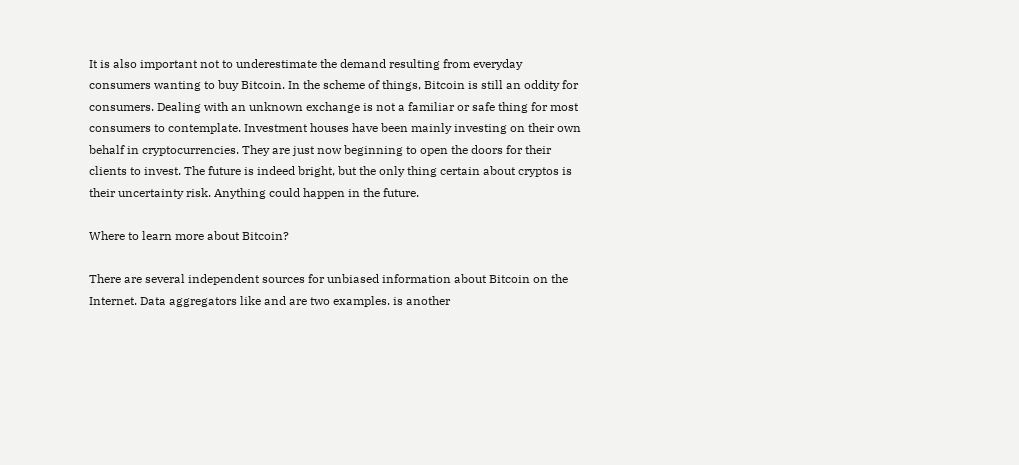It is also important not to underestimate the demand resulting from everyday consumers wanting to buy Bitcoin. In the scheme of things, Bitcoin is still an oddity for consumers. Dealing with an unknown exchange is not a familiar or safe thing for most consumers to contemplate. Investment houses have been mainly investing on their own behalf in cryptocurrencies. They are just now beginning to open the doors for their clients to invest. The future is indeed bright, but the only thing certain about cryptos is their uncertainty risk. Anything could happen in the future.

Where to learn more about Bitcoin?

There are several independent sources for unbiased information about Bitcoin on the Internet. Data aggregators like and are two examples. is another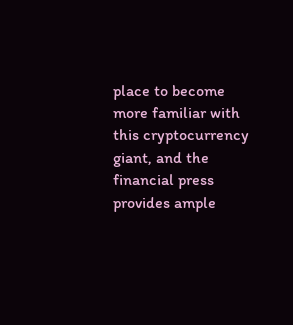place to become more familiar with this cryptocurrency giant, and the financial press provides ample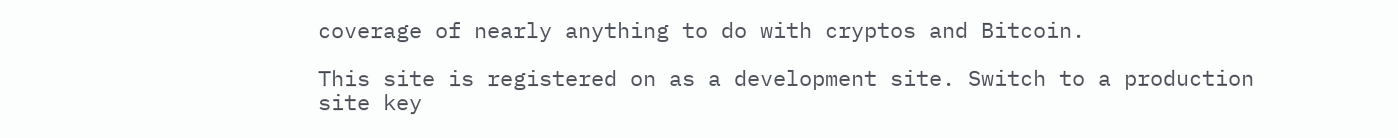coverage of nearly anything to do with cryptos and Bitcoin.

This site is registered on as a development site. Switch to a production site key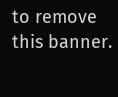to remove this banner.